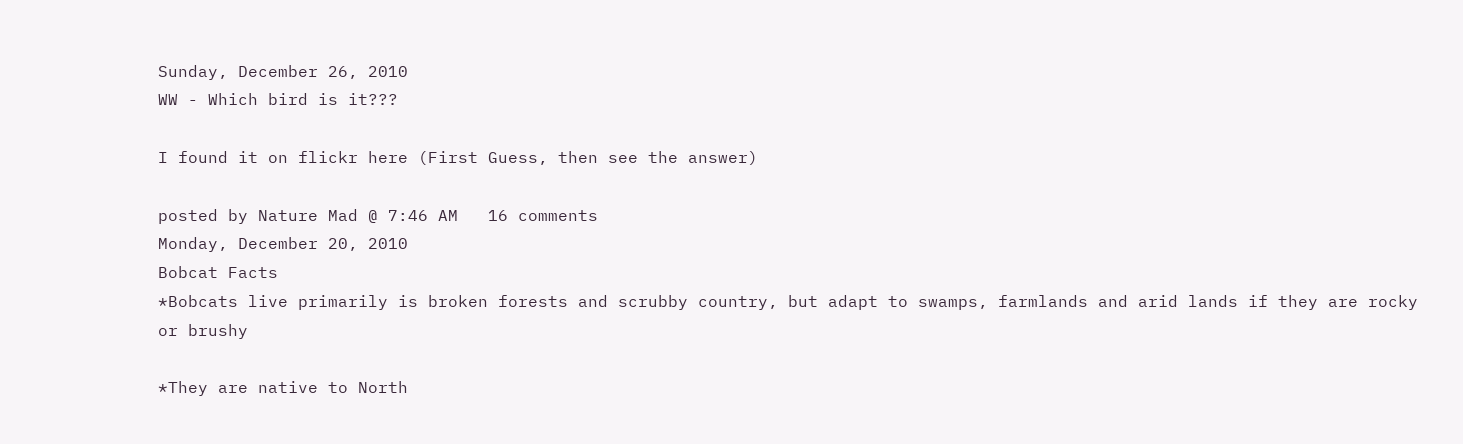Sunday, December 26, 2010
WW - Which bird is it???

I found it on flickr here (First Guess, then see the answer)

posted by Nature Mad @ 7:46 AM   16 comments
Monday, December 20, 2010
Bobcat Facts
*Bobcats live primarily is broken forests and scrubby country, but adapt to swamps, farmlands and arid lands if they are rocky or brushy

*They are native to North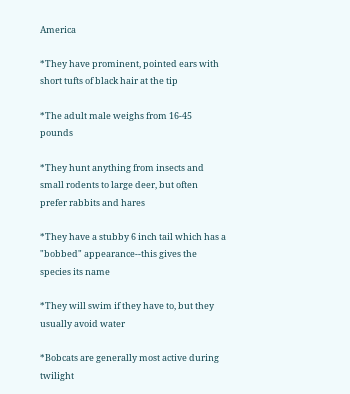America

*They have prominent, pointed ears with short tufts of black hair at the tip

*The adult male weighs from 16-45 pounds

*They hunt anything from insects and small rodents to large deer, but often prefer rabbits and hares

*They have a stubby 6 inch tail which has a "bobbed" appearance--this gives the species its name

*They will swim if they have to, but they usually avoid water

*Bobcats are generally most active during twilight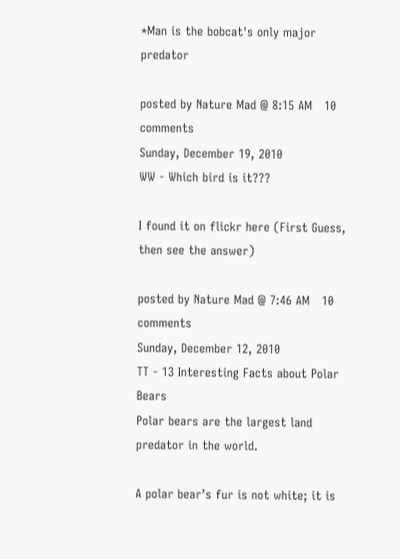*Man is the bobcat's only major predator

posted by Nature Mad @ 8:15 AM   10 comments
Sunday, December 19, 2010
WW - Which bird is it???

I found it on flickr here (First Guess, then see the answer)

posted by Nature Mad @ 7:46 AM   10 comments
Sunday, December 12, 2010
TT - 13 Interesting Facts about Polar Bears
Polar bears are the largest land predator in the world.

A polar bear’s fur is not white; it is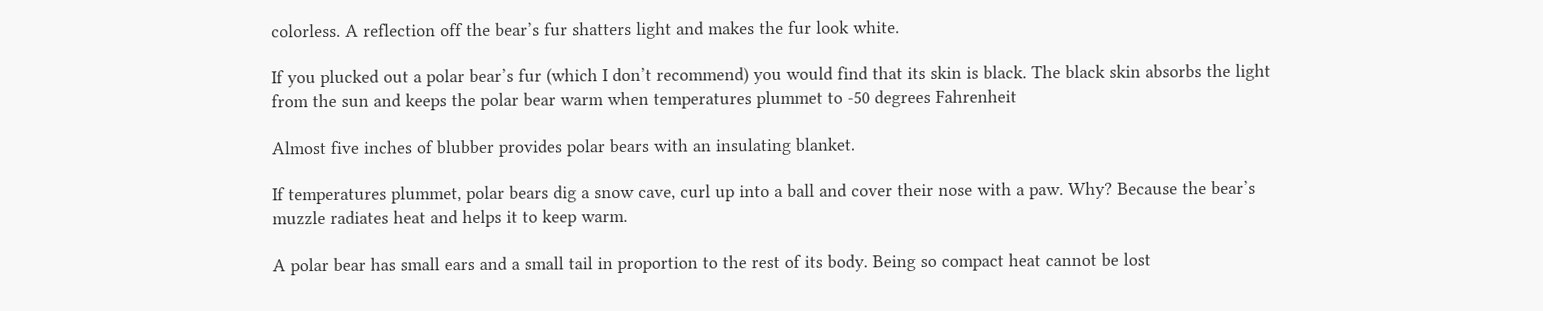colorless. A reflection off the bear’s fur shatters light and makes the fur look white.

If you plucked out a polar bear’s fur (which I don’t recommend) you would find that its skin is black. The black skin absorbs the light from the sun and keeps the polar bear warm when temperatures plummet to -50 degrees Fahrenheit

Almost five inches of blubber provides polar bears with an insulating blanket.

If temperatures plummet, polar bears dig a snow cave, curl up into a ball and cover their nose with a paw. Why? Because the bear’s muzzle radiates heat and helps it to keep warm.

A polar bear has small ears and a small tail in proportion to the rest of its body. Being so compact heat cannot be lost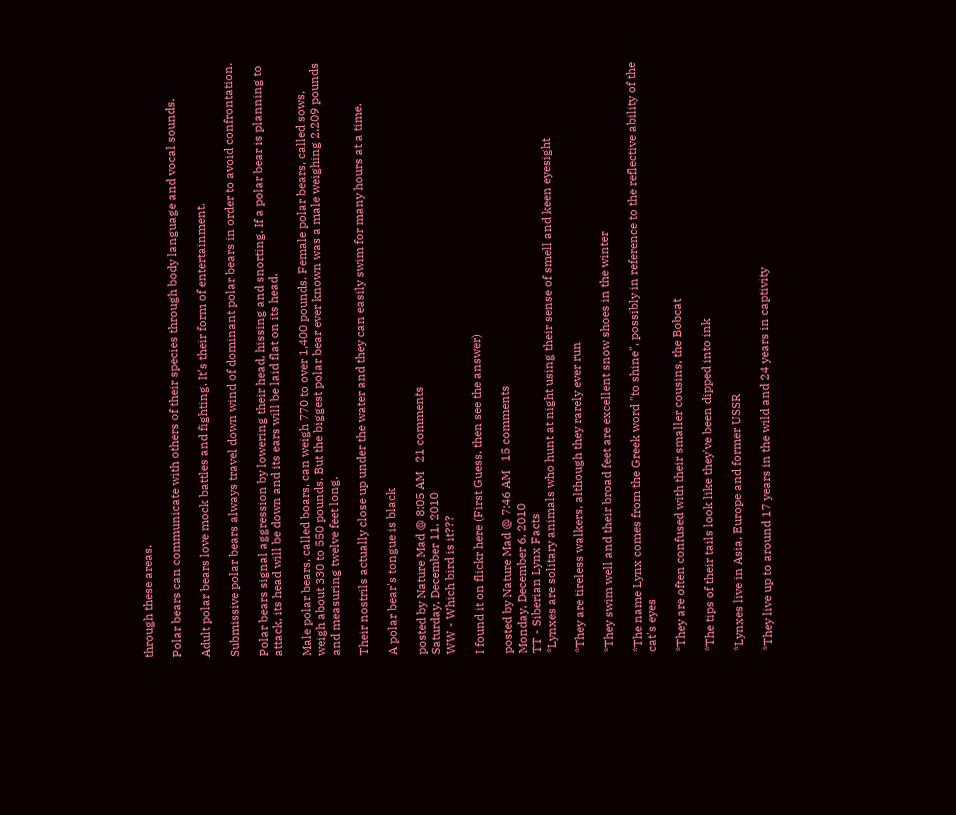through these areas.

Polar bears can communicate with others of their species through body language and vocal sounds.

Adult polar bears love mock battles and fighting. It’s their form of entertainment.

Submissive polar bears always travel down wind of dominant polar bears in order to avoid confrontation.

Polar bears signal aggression by lowering their head, hissing and snorting. If a polar bear is planning to attack, its head will be down and its ears will be laid flat on its head.

Male polar bears, called boars, can weigh 770 to over 1,400 pounds. Female polar bears, called sows, weigh about 330 to 550 pounds. But the biggest polar bear ever known was a male weighing 2,209 pounds and measuring twelve feet long.

Their nostrils actually close up under the water and they can easily swim for many hours at a time.

A polar bear's tongue is black

posted by Nature Mad @ 8:05 AM   21 comments
Saturday, December 11, 2010
WW - Which bird is it???

I found it on flickr here (First Guess, then see the answer)

posted by Nature Mad @ 7:46 AM   15 comments
Monday, December 6, 2010
TT - Siberian Lynx Facts
*Lynxes are solitary animals who hunt at night using their sense of smell and keen eyesight

*They are tireless walkers, although they rarely ever run

*They swim well and their broad feet are excellent snow shoes in the winter

*The name Lynx comes from the Greek word "to shine", possibly in reference to the reflective ability of the cat's eyes

*They are often confused with their smaller cousins, the Bobcat

*The tips of their tails look like they've been dipped into ink

*Lynxes live in Asia, Europe and former USSR

*They live up to around 17 years in the wild and 24 years in captivity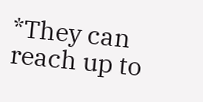*They can reach up to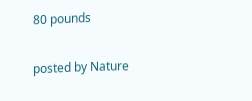80 pounds

posted by Nature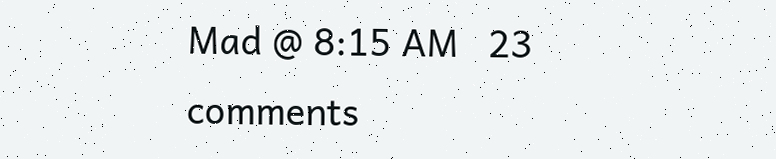Mad @ 8:15 AM   23 comments